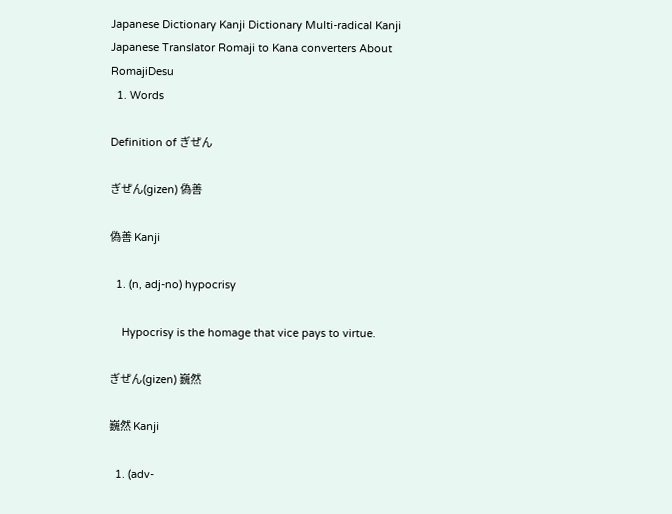Japanese Dictionary Kanji Dictionary Multi-radical Kanji Japanese Translator Romaji to Kana converters About RomajiDesu
  1. Words

Definition of ぎぜん

ぎぜん(gizen) 偽善

偽善 Kanji

  1. (n, adj-no) hypocrisy

    Hypocrisy is the homage that vice pays to virtue.

ぎぜん(gizen) 巍然

巍然 Kanji

  1. (adv-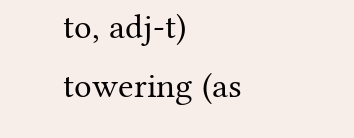to, adj-t) towering (as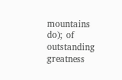mountains do); of outstanding greatness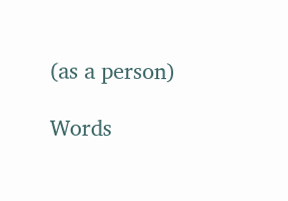(as a person)

Words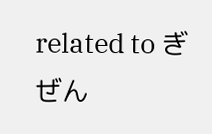related to ぎぜん